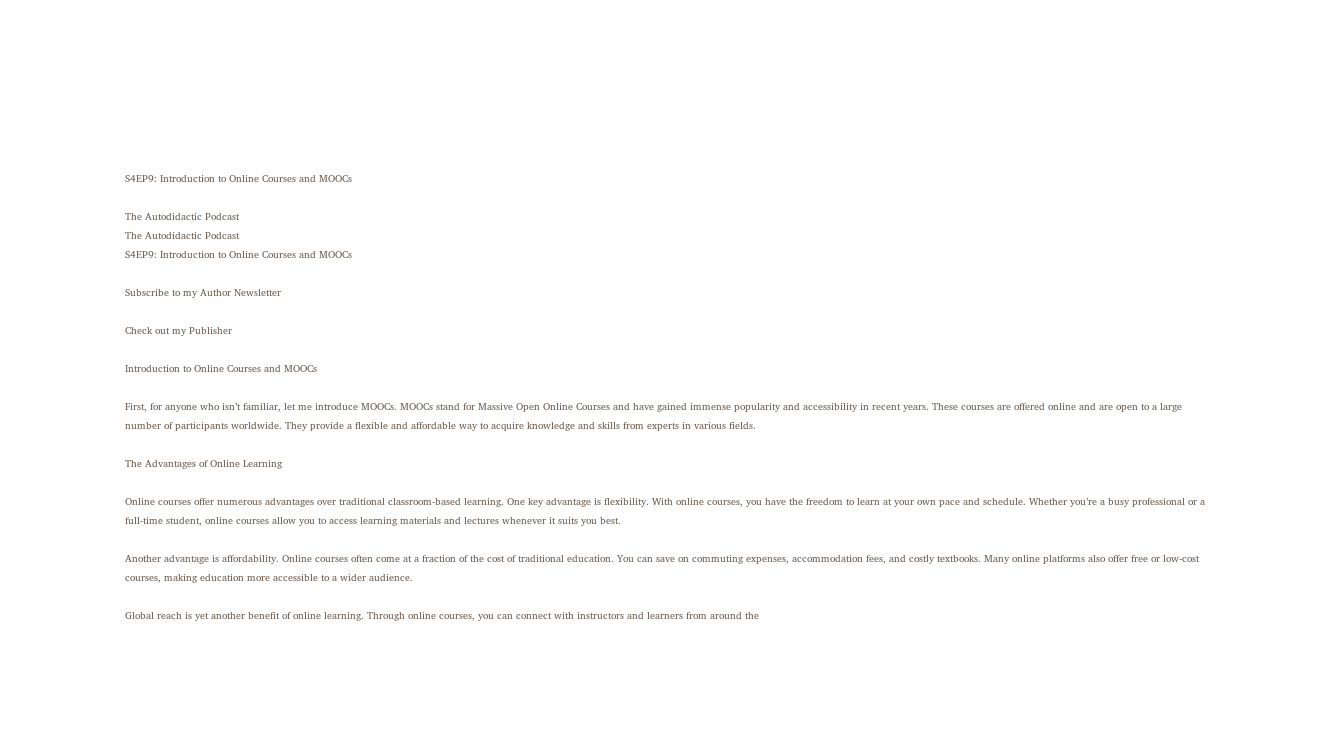S4EP9: Introduction to Online Courses and MOOCs

The Autodidactic Podcast
The Autodidactic Podcast
S4EP9: Introduction to Online Courses and MOOCs

Subscribe to my Author Newsletter

Check out my Publisher

Introduction to Online Courses and MOOCs

First, for anyone who isn’t familiar, let me introduce MOOCs. MOOCs stand for Massive Open Online Courses and have gained immense popularity and accessibility in recent years. These courses are offered online and are open to a large number of participants worldwide. They provide a flexible and affordable way to acquire knowledge and skills from experts in various fields.

The Advantages of Online Learning

Online courses offer numerous advantages over traditional classroom-based learning. One key advantage is flexibility. With online courses, you have the freedom to learn at your own pace and schedule. Whether you’re a busy professional or a full-time student, online courses allow you to access learning materials and lectures whenever it suits you best.

Another advantage is affordability. Online courses often come at a fraction of the cost of traditional education. You can save on commuting expenses, accommodation fees, and costly textbooks. Many online platforms also offer free or low-cost courses, making education more accessible to a wider audience.

Global reach is yet another benefit of online learning. Through online courses, you can connect with instructors and learners from around the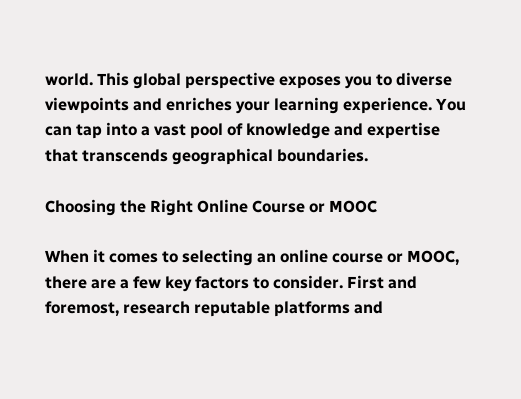world. This global perspective exposes you to diverse viewpoints and enriches your learning experience. You can tap into a vast pool of knowledge and expertise that transcends geographical boundaries.

Choosing the Right Online Course or MOOC

When it comes to selecting an online course or MOOC, there are a few key factors to consider. First and foremost, research reputable platforms and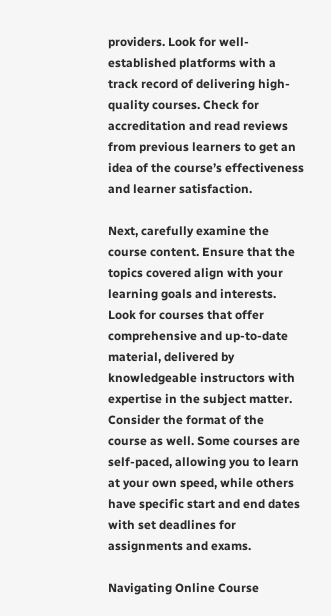providers. Look for well-established platforms with a track record of delivering high-quality courses. Check for accreditation and read reviews from previous learners to get an idea of the course’s effectiveness and learner satisfaction.

Next, carefully examine the course content. Ensure that the topics covered align with your learning goals and interests. Look for courses that offer comprehensive and up-to-date material, delivered by knowledgeable instructors with expertise in the subject matter. Consider the format of the course as well. Some courses are self-paced, allowing you to learn at your own speed, while others have specific start and end dates with set deadlines for assignments and exams.

Navigating Online Course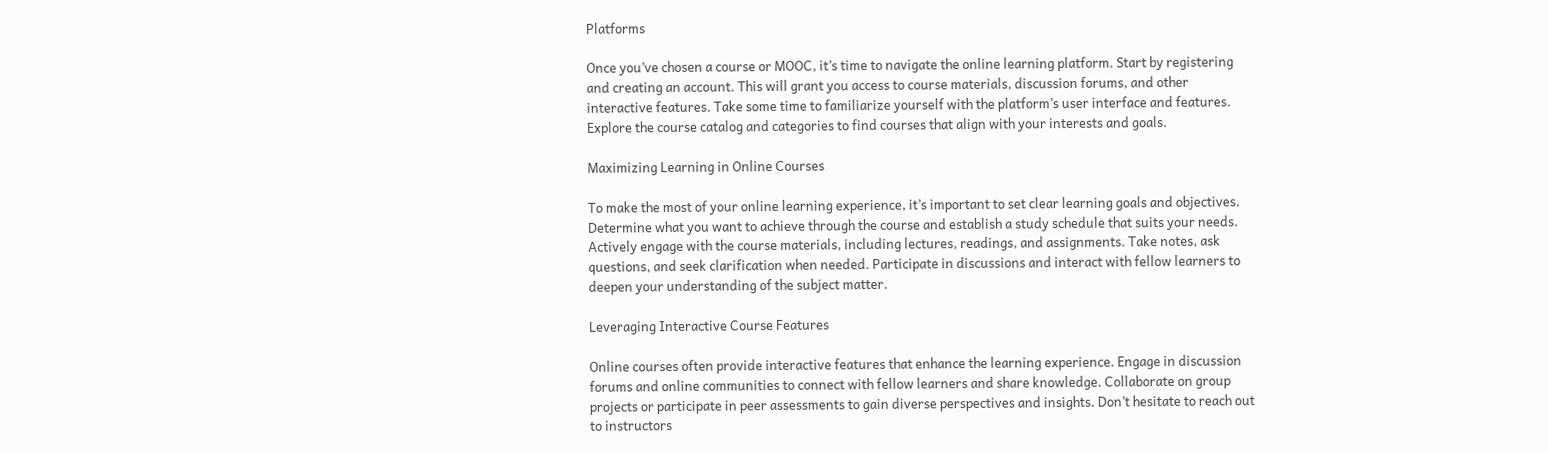Platforms

Once you’ve chosen a course or MOOC, it’s time to navigate the online learning platform. Start by registering and creating an account. This will grant you access to course materials, discussion forums, and other interactive features. Take some time to familiarize yourself with the platform’s user interface and features. Explore the course catalog and categories to find courses that align with your interests and goals.

Maximizing Learning in Online Courses

To make the most of your online learning experience, it’s important to set clear learning goals and objectives. Determine what you want to achieve through the course and establish a study schedule that suits your needs. Actively engage with the course materials, including lectures, readings, and assignments. Take notes, ask questions, and seek clarification when needed. Participate in discussions and interact with fellow learners to deepen your understanding of the subject matter.

Leveraging Interactive Course Features

Online courses often provide interactive features that enhance the learning experience. Engage in discussion forums and online communities to connect with fellow learners and share knowledge. Collaborate on group projects or participate in peer assessments to gain diverse perspectives and insights. Don’t hesitate to reach out to instructors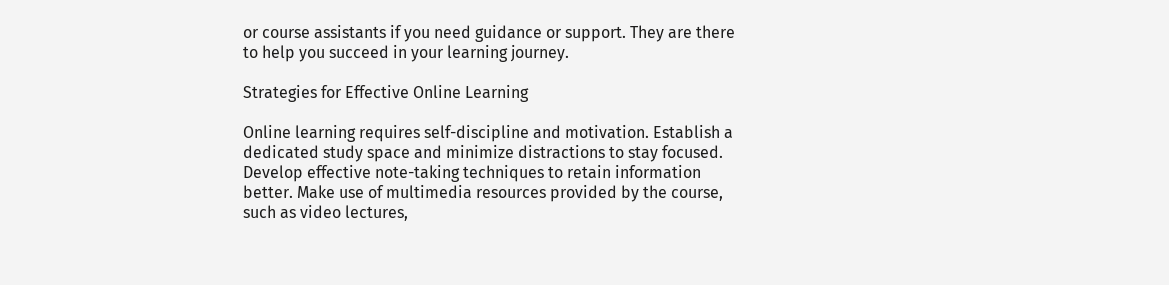or course assistants if you need guidance or support. They are there to help you succeed in your learning journey.

Strategies for Effective Online Learning

Online learning requires self-discipline and motivation. Establish a dedicated study space and minimize distractions to stay focused. Develop effective note-taking techniques to retain information better. Make use of multimedia resources provided by the course, such as video lectures,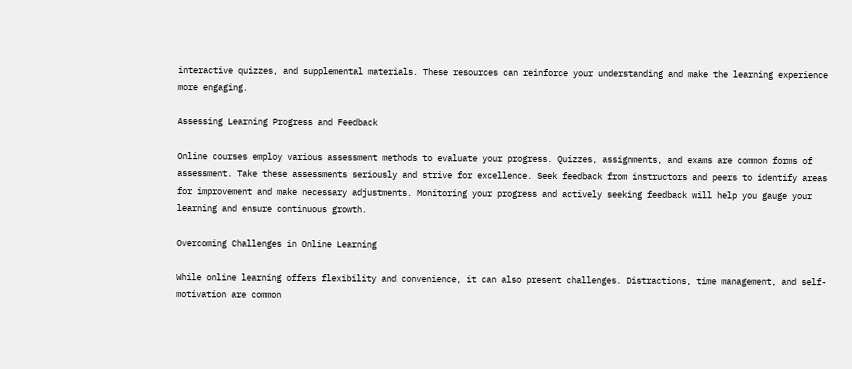interactive quizzes, and supplemental materials. These resources can reinforce your understanding and make the learning experience more engaging.

Assessing Learning Progress and Feedback

Online courses employ various assessment methods to evaluate your progress. Quizzes, assignments, and exams are common forms of assessment. Take these assessments seriously and strive for excellence. Seek feedback from instructors and peers to identify areas for improvement and make necessary adjustments. Monitoring your progress and actively seeking feedback will help you gauge your learning and ensure continuous growth.

Overcoming Challenges in Online Learning

While online learning offers flexibility and convenience, it can also present challenges. Distractions, time management, and self-motivation are common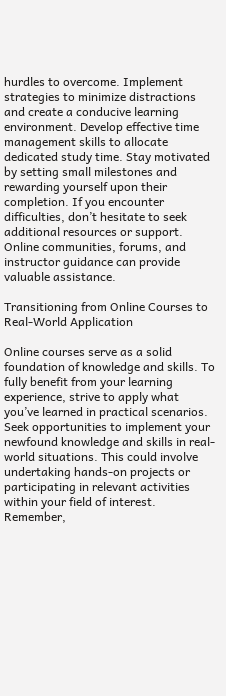hurdles to overcome. Implement strategies to minimize distractions and create a conducive learning environment. Develop effective time management skills to allocate dedicated study time. Stay motivated by setting small milestones and rewarding yourself upon their completion. If you encounter difficulties, don’t hesitate to seek additional resources or support. Online communities, forums, and instructor guidance can provide valuable assistance.

Transitioning from Online Courses to Real-World Application

Online courses serve as a solid foundation of knowledge and skills. To fully benefit from your learning experience, strive to apply what you’ve learned in practical scenarios. Seek opportunities to implement your newfound knowledge and skills in real-world situations. This could involve undertaking hands-on projects or participating in relevant activities within your field of interest. Remember,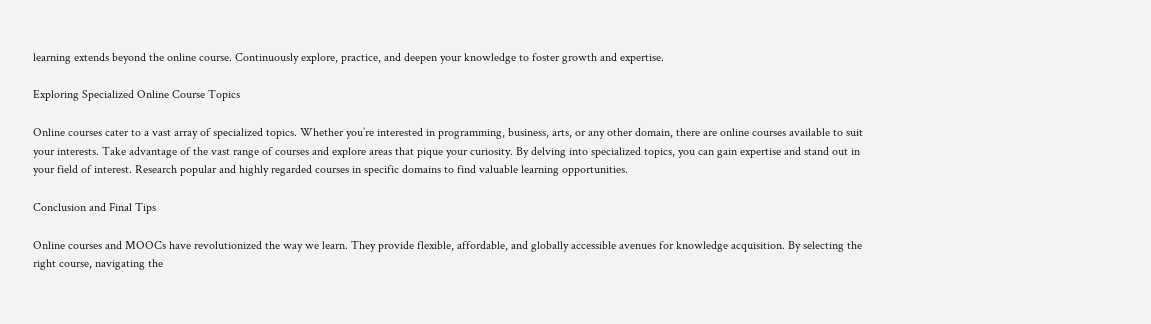learning extends beyond the online course. Continuously explore, practice, and deepen your knowledge to foster growth and expertise.

Exploring Specialized Online Course Topics

Online courses cater to a vast array of specialized topics. Whether you’re interested in programming, business, arts, or any other domain, there are online courses available to suit your interests. Take advantage of the vast range of courses and explore areas that pique your curiosity. By delving into specialized topics, you can gain expertise and stand out in your field of interest. Research popular and highly regarded courses in specific domains to find valuable learning opportunities.

Conclusion and Final Tips

Online courses and MOOCs have revolutionized the way we learn. They provide flexible, affordable, and globally accessible avenues for knowledge acquisition. By selecting the right course, navigating the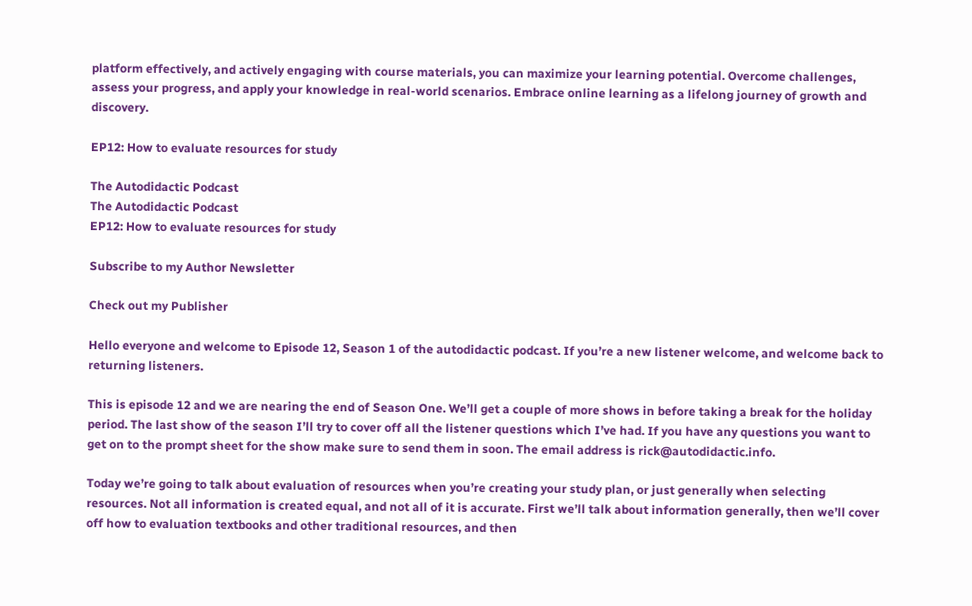platform effectively, and actively engaging with course materials, you can maximize your learning potential. Overcome challenges, assess your progress, and apply your knowledge in real-world scenarios. Embrace online learning as a lifelong journey of growth and discovery.

EP12: How to evaluate resources for study

The Autodidactic Podcast
The Autodidactic Podcast
EP12: How to evaluate resources for study

Subscribe to my Author Newsletter

Check out my Publisher

Hello everyone and welcome to Episode 12, Season 1 of the autodidactic podcast. If you’re a new listener welcome, and welcome back to returning listeners.

This is episode 12 and we are nearing the end of Season One. We’ll get a couple of more shows in before taking a break for the holiday period. The last show of the season I’ll try to cover off all the listener questions which I’ve had. If you have any questions you want to get on to the prompt sheet for the show make sure to send them in soon. The email address is rick@autodidactic.info.

Today we’re going to talk about evaluation of resources when you’re creating your study plan, or just generally when selecting resources. Not all information is created equal, and not all of it is accurate. First we’ll talk about information generally, then we’ll cover off how to evaluation textbooks and other traditional resources, and then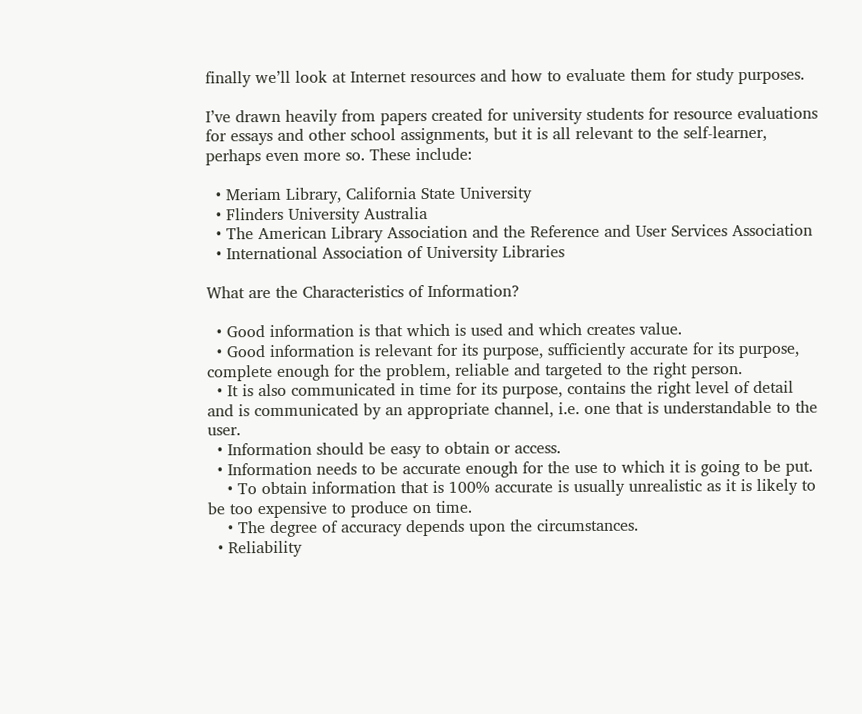finally we’ll look at Internet resources and how to evaluate them for study purposes.

I’ve drawn heavily from papers created for university students for resource evaluations for essays and other school assignments, but it is all relevant to the self-learner, perhaps even more so. These include:

  • Meriam Library, California State University
  • Flinders University Australia
  • The American Library Association and the Reference and User Services Association
  • International Association of University Libraries

What are the Characteristics of Information?

  • Good information is that which is used and which creates value.
  • Good information is relevant for its purpose, sufficiently accurate for its purpose, complete enough for the problem, reliable and targeted to the right person.
  • It is also communicated in time for its purpose, contains the right level of detail and is communicated by an appropriate channel, i.e. one that is understandable to the user.
  • Information should be easy to obtain or access.
  • Information needs to be accurate enough for the use to which it is going to be put.
    • To obtain information that is 100% accurate is usually unrealistic as it is likely to be too expensive to produce on time.
    • The degree of accuracy depends upon the circumstances.
  • Reliability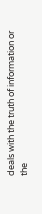deals with the truth of information or the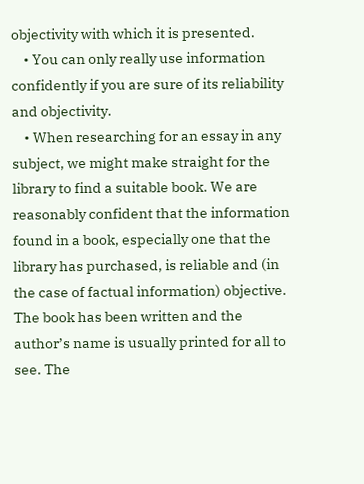objectivity with which it is presented.
    • You can only really use information confidently if you are sure of its reliability and objectivity.
    • When researching for an essay in any subject, we might make straight for the library to find a suitable book. We are reasonably confident that the information found in a book, especially one that the library has purchased, is reliable and (in the case of factual information) objective. The book has been written and the author’s name is usually printed for all to see. The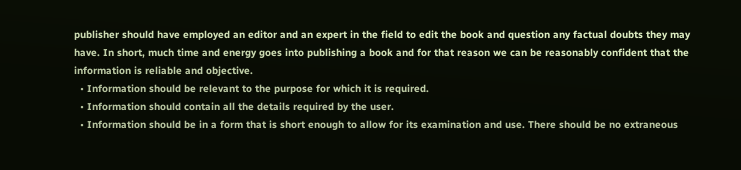publisher should have employed an editor and an expert in the field to edit the book and question any factual doubts they may have. In short, much time and energy goes into publishing a book and for that reason we can be reasonably confident that the information is reliable and objective.
  • Information should be relevant to the purpose for which it is required.
  • Information should contain all the details required by the user.
  • Information should be in a form that is short enough to allow for its examination and use. There should be no extraneous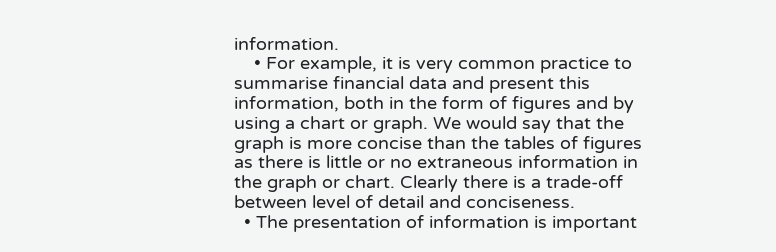information.
    • For example, it is very common practice to summarise financial data and present this information, both in the form of figures and by using a chart or graph. We would say that the graph is more concise than the tables of figures as there is little or no extraneous information in the graph or chart. Clearly there is a trade-off between level of detail and conciseness.
  • The presentation of information is important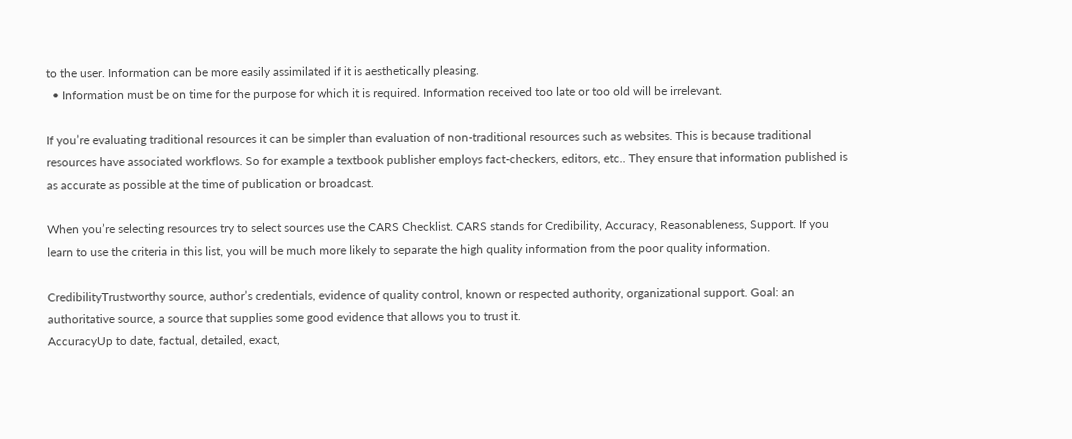to the user. Information can be more easily assimilated if it is aesthetically pleasing.
  • Information must be on time for the purpose for which it is required. Information received too late or too old will be irrelevant.

If you’re evaluating traditional resources it can be simpler than evaluation of non-traditional resources such as websites. This is because traditional resources have associated workflows. So for example a textbook publisher employs fact-checkers, editors, etc.. They ensure that information published is as accurate as possible at the time of publication or broadcast.

When you’re selecting resources try to select sources use the CARS Checklist. CARS stands for Credibility, Accuracy, Reasonableness, Support. If you learn to use the criteria in this list, you will be much more likely to separate the high quality information from the poor quality information.

CredibilityTrustworthy source, author’s credentials, evidence of quality control, known or respected authority, organizational support. Goal: an authoritative source, a source that supplies some good evidence that allows you to trust it.
AccuracyUp to date, factual, detailed, exact,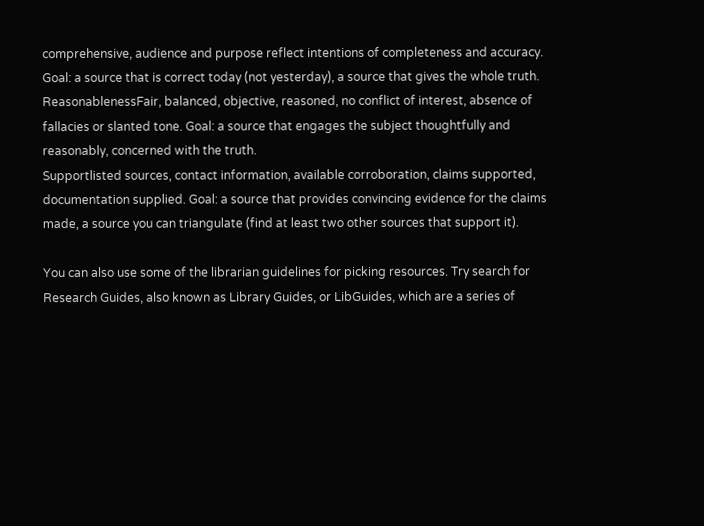comprehensive, audience and purpose reflect intentions of completeness and accuracy. Goal: a source that is correct today (not yesterday), a source that gives the whole truth.
ReasonablenessFair, balanced, objective, reasoned, no conflict of interest, absence of fallacies or slanted tone. Goal: a source that engages the subject thoughtfully and reasonably, concerned with the truth.
Supportlisted sources, contact information, available corroboration, claims supported, documentation supplied. Goal: a source that provides convincing evidence for the claims made, a source you can triangulate (find at least two other sources that support it).

You can also use some of the librarian guidelines for picking resources. Try search for Research Guides, also known as Library Guides, or LibGuides, which are a series of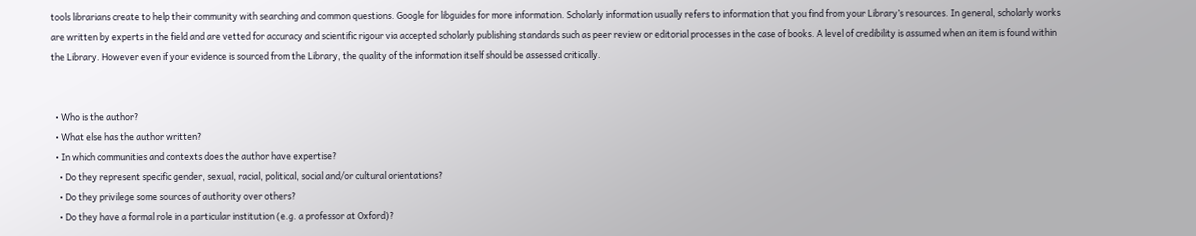tools librarians create to help their community with searching and common questions. Google for libguides for more information. Scholarly information usually refers to information that you find from your Library’s resources. In general, scholarly works are written by experts in the field and are vetted for accuracy and scientific rigour via accepted scholarly publishing standards such as peer review or editorial processes in the case of books. A level of credibility is assumed when an item is found within the Library. However even if your evidence is sourced from the Library, the quality of the information itself should be assessed critically.


  • Who is the author?
  • What else has the author written?
  • In which communities and contexts does the author have expertise?
    • Do they represent specific gender, sexual, racial, political, social and/or cultural orientations?
    • Do they privilege some sources of authority over others?
    • Do they have a formal role in a particular institution (e.g. a professor at Oxford)?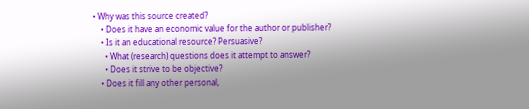• Why was this source created?
    • Does it have an economic value for the author or publisher?
    • Is it an educational resource? Persuasive?
      • What (research) questions does it attempt to answer?
      • Does it strive to be objective?
    • Does it fill any other personal,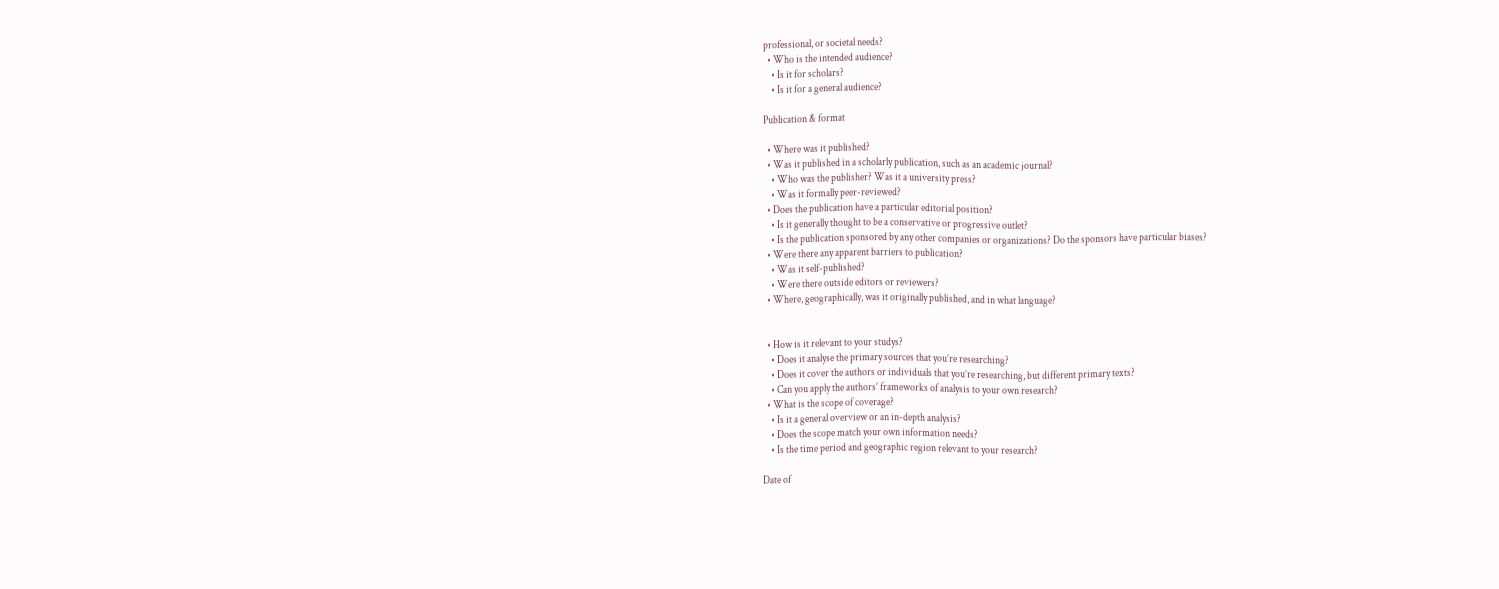professional, or societal needs?
  • Who is the intended audience?
    • Is it for scholars?
    • Is it for a general audience?

Publication & format

  • Where was it published?
  • Was it published in a scholarly publication, such as an academic journal?
    • Who was the publisher? Was it a university press?
    • Was it formally peer-reviewed?
  • Does the publication have a particular editorial position?
    • Is it generally thought to be a conservative or progressive outlet?
    • Is the publication sponsored by any other companies or organizations? Do the sponsors have particular biases?
  • Were there any apparent barriers to publication?
    • Was it self-published?
    • Were there outside editors or reviewers?
  • Where, geographically, was it originally published, and in what language?


  • How is it relevant to your studys?
    • Does it analyse the primary sources that you’re researching?
    • Does it cover the authors or individuals that you’re researching, but different primary texts?
    • Can you apply the authors’ frameworks of analysis to your own research?
  • What is the scope of coverage?
    • Is it a general overview or an in-depth analysis?
    • Does the scope match your own information needs?
    • Is the time period and geographic region relevant to your research?

Date of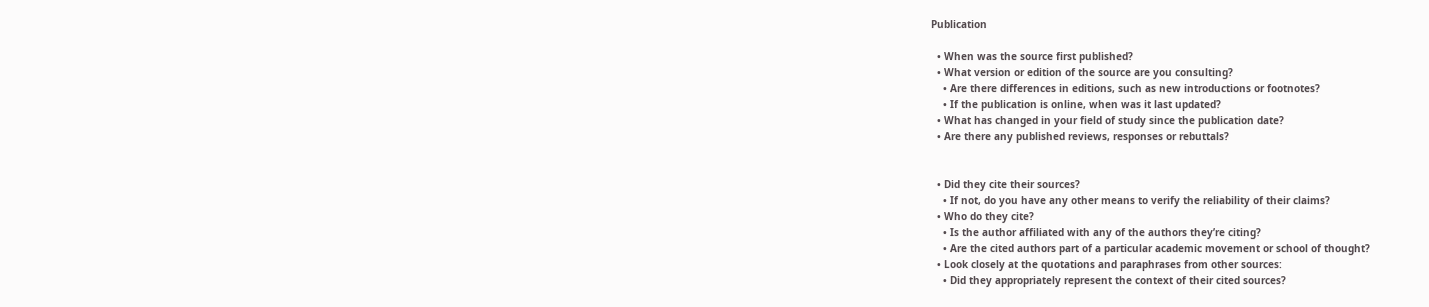Publication

  • When was the source first published?
  • What version or edition of the source are you consulting?
    • Are there differences in editions, such as new introductions or footnotes?
    • If the publication is online, when was it last updated?
  • What has changed in your field of study since the publication date?
  • Are there any published reviews, responses or rebuttals?


  • Did they cite their sources?
    • If not, do you have any other means to verify the reliability of their claims?
  • Who do they cite?
    • Is the author affiliated with any of the authors they’re citing?
    • Are the cited authors part of a particular academic movement or school of thought?
  • Look closely at the quotations and paraphrases from other sources:
    • Did they appropriately represent the context of their cited sources?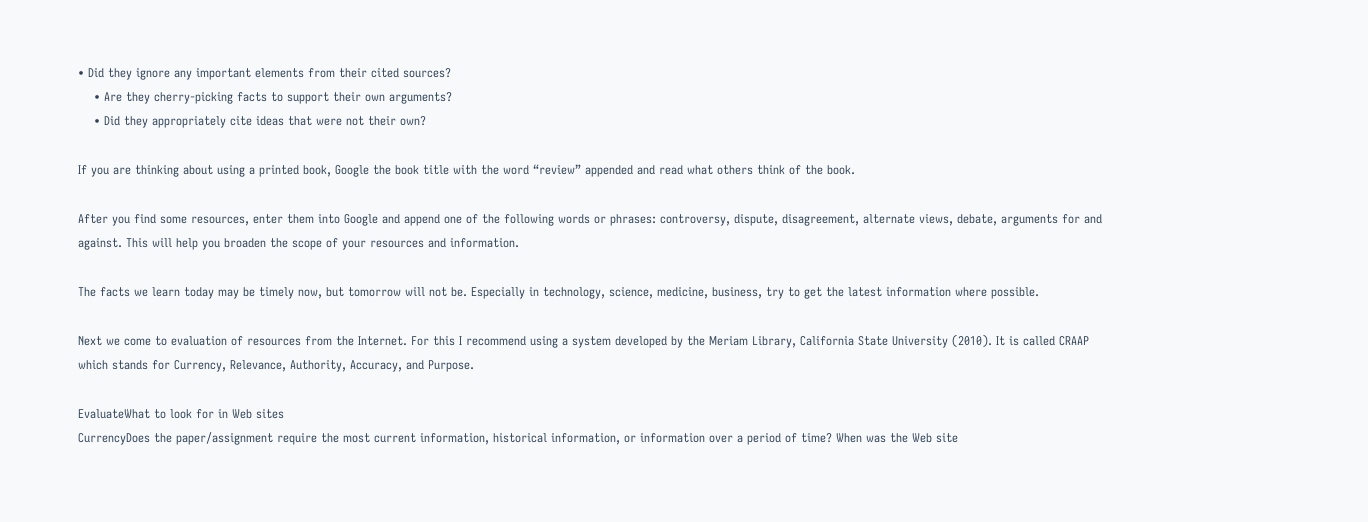• Did they ignore any important elements from their cited sources?
    • Are they cherry-picking facts to support their own arguments?
    • Did they appropriately cite ideas that were not their own?

If you are thinking about using a printed book, Google the book title with the word “review” appended and read what others think of the book.

After you find some resources, enter them into Google and append one of the following words or phrases: controversy, dispute, disagreement, alternate views, debate, arguments for and against. This will help you broaden the scope of your resources and information.

The facts we learn today may be timely now, but tomorrow will not be. Especially in technology, science, medicine, business, try to get the latest information where possible.

Next we come to evaluation of resources from the Internet. For this I recommend using a system developed by the Meriam Library, California State University (2010). It is called CRAAP which stands for Currency, Relevance, Authority, Accuracy, and Purpose.

EvaluateWhat to look for in Web sites
CurrencyDoes the paper/assignment require the most current information, historical information, or information over a period of time? When was the Web site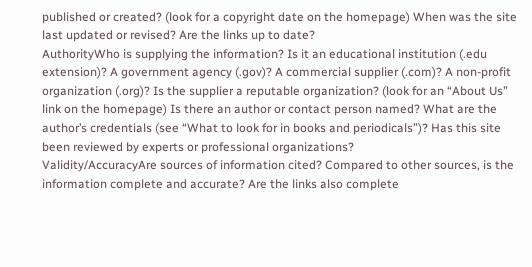published or created? (look for a copyright date on the homepage) When was the site last updated or revised? Are the links up to date?
AuthorityWho is supplying the information? Is it an educational institution (.edu extension)? A government agency (.gov)? A commercial supplier (.com)? A non-profit organization (.org)? Is the supplier a reputable organization? (look for an “About Us” link on the homepage) Is there an author or contact person named? What are the author’s credentials (see “What to look for in books and periodicals”)? Has this site been reviewed by experts or professional organizations?
Validity/AccuracyAre sources of information cited? Compared to other sources, is the information complete and accurate? Are the links also complete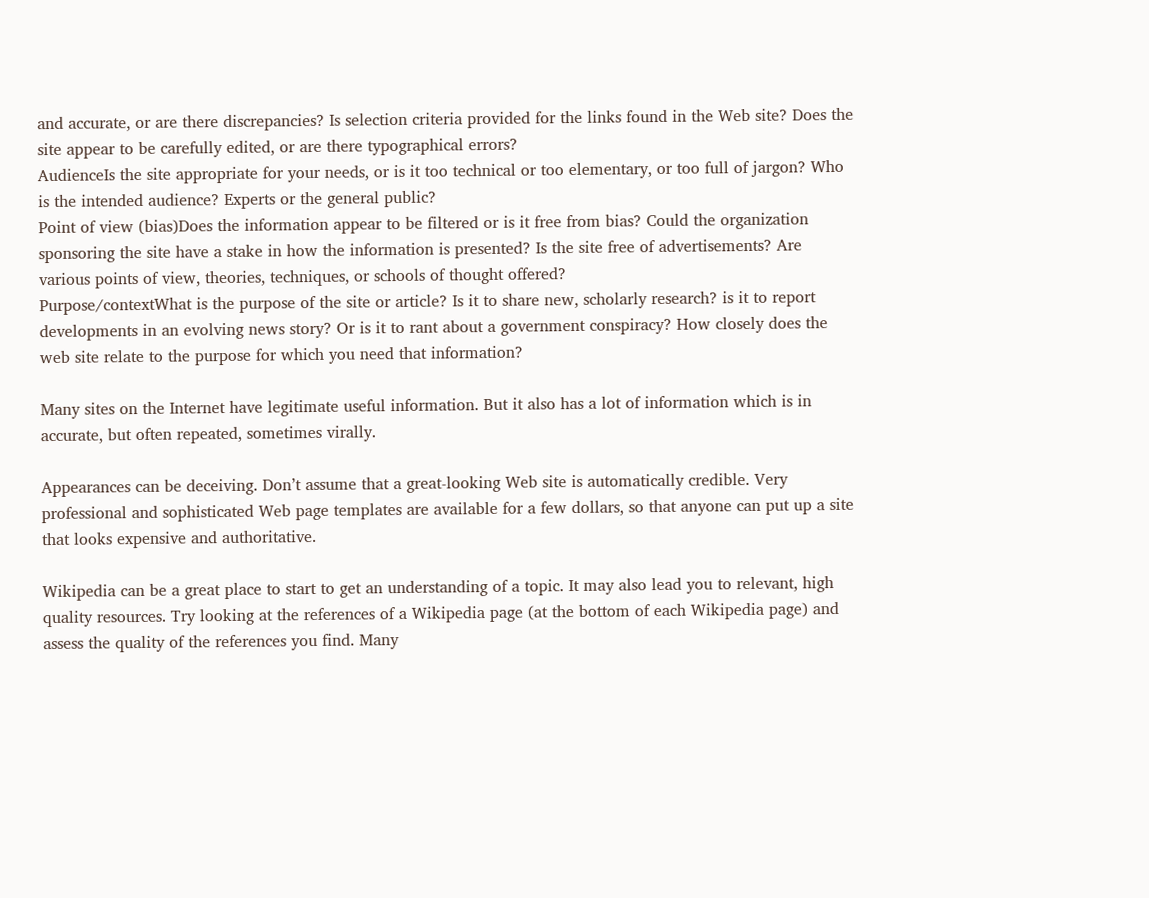and accurate, or are there discrepancies? Is selection criteria provided for the links found in the Web site? Does the site appear to be carefully edited, or are there typographical errors?
AudienceIs the site appropriate for your needs, or is it too technical or too elementary, or too full of jargon? Who is the intended audience? Experts or the general public?
Point of view (bias)Does the information appear to be filtered or is it free from bias? Could the organization sponsoring the site have a stake in how the information is presented? Is the site free of advertisements? Are various points of view, theories, techniques, or schools of thought offered?
Purpose/contextWhat is the purpose of the site or article? Is it to share new, scholarly research? is it to report developments in an evolving news story? Or is it to rant about a government conspiracy? How closely does the web site relate to the purpose for which you need that information?

Many sites on the Internet have legitimate useful information. But it also has a lot of information which is in accurate, but often repeated, sometimes virally.

Appearances can be deceiving. Don’t assume that a great-looking Web site is automatically credible. Very professional and sophisticated Web page templates are available for a few dollars, so that anyone can put up a site that looks expensive and authoritative.

Wikipedia can be a great place to start to get an understanding of a topic. It may also lead you to relevant, high quality resources. Try looking at the references of a Wikipedia page (at the bottom of each Wikipedia page) and assess the quality of the references you find. Many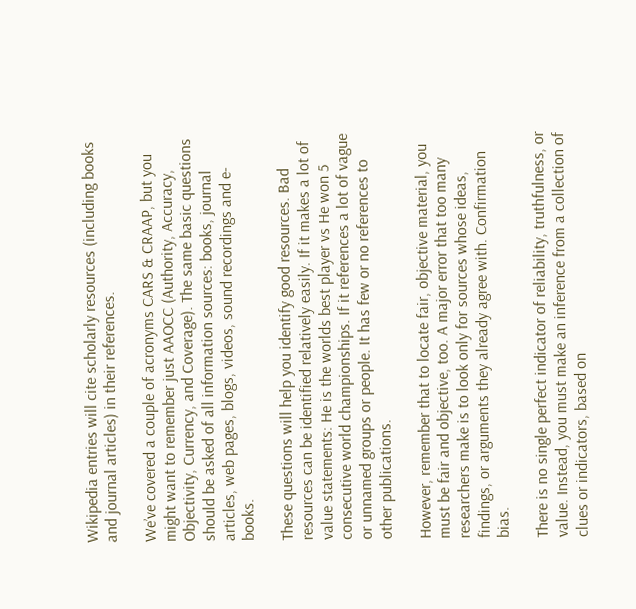Wikipedia entries will cite scholarly resources (including books and journal articles) in their references.

We’ve covered a couple of acronyms CARS & CRAAP, but you might want to remember just AAOCC (Authority, Accuracy, Objectivity, Currency, and Coverage). The same basic questions should be asked of all information sources: books, journal articles, web pages, blogs, videos, sound recordings and e-books.

These questions will help you identify good resources. Bad resources can be identified relatively easily. If it makes a lot of value statements: He is the worlds best player vs He won 5 consecutive world championships. If it references a lot of vague or unnamed groups or people. It has few or no references to other publications.

However, remember that to locate fair, objective material, you must be fair and objective, too. A major error that too many researchers make is to look only for sources whose ideas, findings, or arguments they already agree with. Confirmation bias.

There is no single perfect indicator of reliability, truthfulness, or value. Instead, you must make an inference from a collection of clues or indicators, based on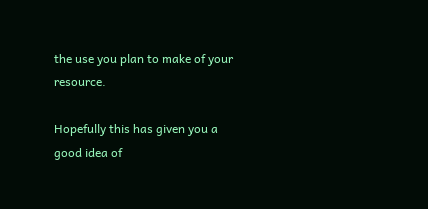the use you plan to make of your resource.

Hopefully this has given you a good idea of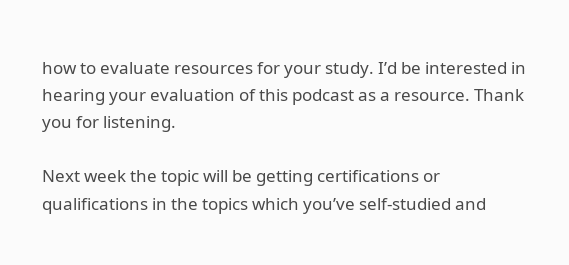how to evaluate resources for your study. I’d be interested in hearing your evaluation of this podcast as a resource. Thank you for listening.

Next week the topic will be getting certifications or qualifications in the topics which you’ve self-studied and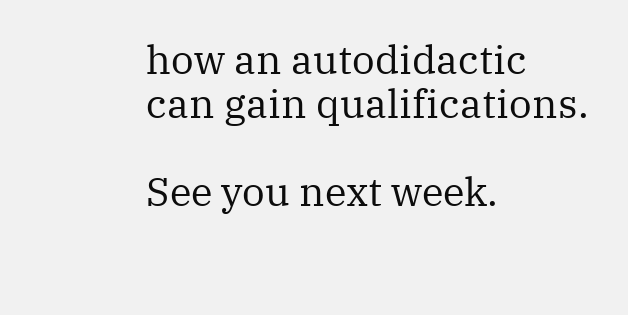how an autodidactic can gain qualifications.

See you next week.